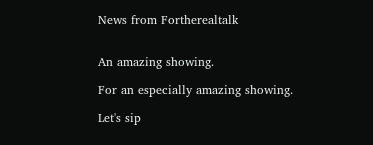News from Fortherealtalk


An amazing showing.

For an especially amazing showing.

Let's sip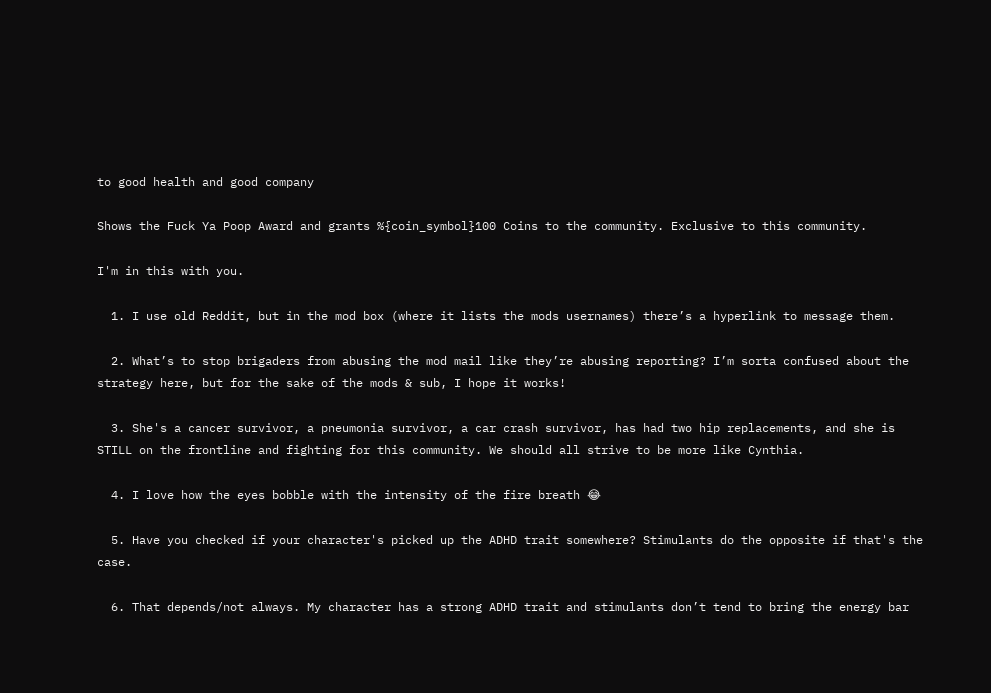to good health and good company

Shows the Fuck Ya Poop Award and grants %{coin_symbol}100 Coins to the community. Exclusive to this community.

I'm in this with you.

  1. I use old Reddit, but in the mod box (where it lists the mods usernames) there’s a hyperlink to message them.

  2. What’s to stop brigaders from abusing the mod mail like they’re abusing reporting? I’m sorta confused about the strategy here, but for the sake of the mods & sub, I hope it works!

  3. She's a cancer survivor, a pneumonia survivor, a car crash survivor, has had two hip replacements, and she is STILL on the frontline and fighting for this community. We should all strive to be more like Cynthia.

  4. I love how the eyes bobble with the intensity of the fire breath 😂

  5. Have you checked if your character's picked up the ADHD trait somewhere? Stimulants do the opposite if that's the case.

  6. That depends/not always. My character has a strong ADHD trait and stimulants don’t tend to bring the energy bar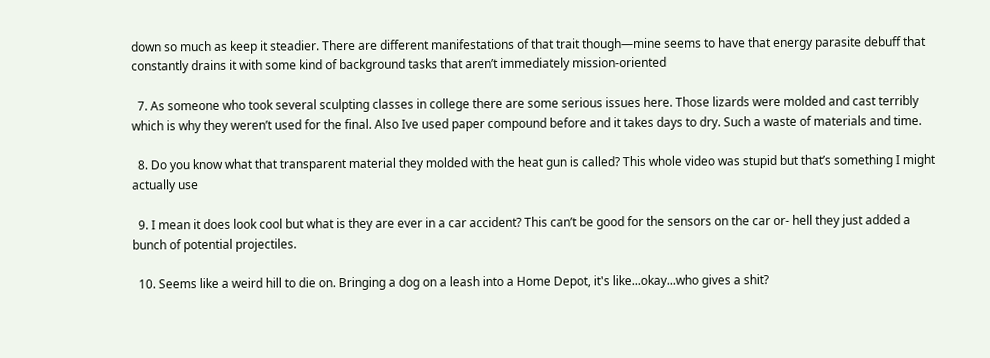down so much as keep it steadier. There are different manifestations of that trait though—mine seems to have that energy parasite debuff that constantly drains it with some kind of background tasks that aren’t immediately mission-oriented

  7. As someone who took several sculpting classes in college there are some serious issues here. Those lizards were molded and cast terribly which is why they weren’t used for the final. Also Ive used paper compound before and it takes days to dry. Such a waste of materials and time.

  8. Do you know what that transparent material they molded with the heat gun is called? This whole video was stupid but that’s something I might actually use

  9. I mean it does look cool but what is they are ever in a car accident? This can’t be good for the sensors on the car or- hell they just added a bunch of potential projectiles.

  10. Seems like a weird hill to die on. Bringing a dog on a leash into a Home Depot, it's like...okay...who gives a shit?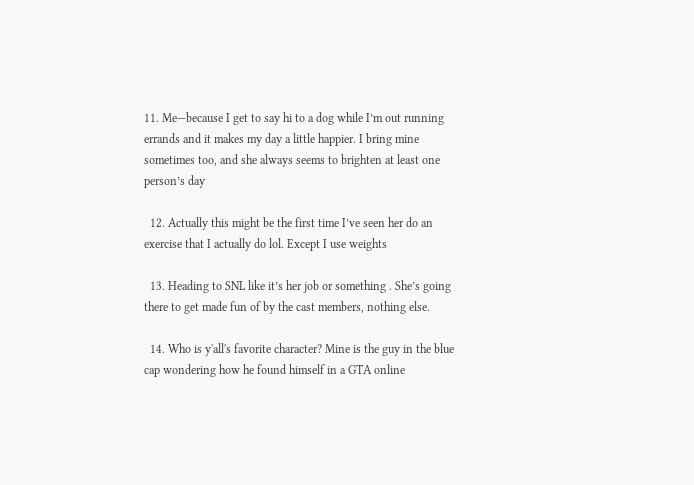11. Me—because I get to say hi to a dog while I’m out running errands and it makes my day a little happier. I bring mine sometimes too, and she always seems to brighten at least one person’s day

  12. Actually this might be the first time I’ve seen her do an exercise that I actually do lol. Except I use weights

  13. Heading to SNL like it’s her job or something . She’s going there to get made fun of by the cast members, nothing else.

  14. Who is y'all's favorite character? Mine is the guy in the blue cap wondering how he found himself in a GTA online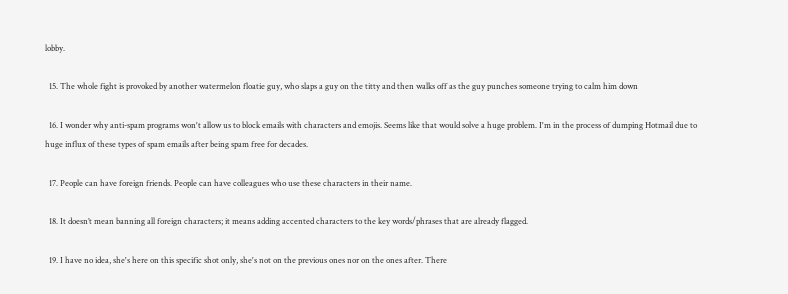lobby.

  15. The whole fight is provoked by another watermelon floatie guy, who slaps a guy on the titty and then walks off as the guy punches someone trying to calm him down

  16. I wonder why anti-spam programs won't allow us to block emails with characters and emojis. Seems like that would solve a huge problem. I'm in the process of dumping Hotmail due to huge influx of these types of spam emails after being spam free for decades.

  17. People can have foreign friends. People can have colleagues who use these characters in their name.

  18. It doesn’t mean banning all foreign characters; it means adding accented characters to the key words/phrases that are already flagged.

  19. I have no idea, she's here on this specific shot only, she's not on the previous ones nor on the ones after. There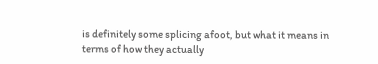is definitely some splicing afoot, but what it means in terms of how they actually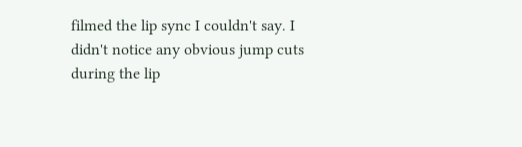filmed the lip sync I couldn't say. I didn't notice any obvious jump cuts during the lip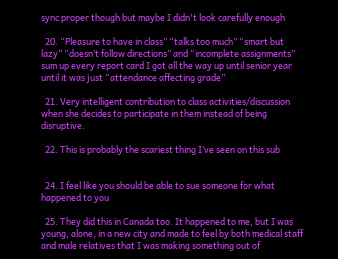sync proper though but maybe I didn't look carefully enough

  20. “Pleasure to have in class” “talks too much” “smart but lazy” “doesn’t follow directions” and “incomplete assignments” sum up every report card I got all the way up until senior year until it was just “attendance affecting grade”

  21. Very intelligent contribution to class activities/discussion when she decides to participate in them instead of being disruptive.

  22. This is probably the scariest thing I’ve seen on this sub


  24. I feel like you should be able to sue someone for what happened to you

  25. They did this in Canada too. It happened to me, but I was young, alone, in a new city and made to feel by both medical staff and male relatives that I was making something out of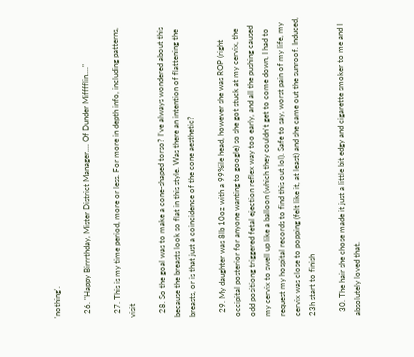'nothing'.

  26. "Happy Birrrthday, Mister District Manager.... Of Dunder Mifffflin...."

  27. This is my time period, more or less. For more in depth info, including patterns, visit

  28. So the goal was to make a cone-shaped torso? I’ve always wondered about this because the breasts look so flat in this style. Was there an intention of flattening the breasts, or is that just a coincidence of the cone aesthetic?

  29. My daughter was 8lb 10oz with a 99%ile head, however she was ROP (right occipital posterior for anyone wanting to google) so she got stuck at my cervix, the odd positiong triggered fetal ejection reflex way too early, and all the pushing caused my cervix to swell up like a balloon (which they couldn't get to come down, I had to request my hospital records to find this out lol). Safe to say, worst pain of my life, my cervix was close to popping (felt like it, at least) and she came out the sunroof. Induced, 23h start to finish

  30. The hair she chose made it just a little bit edgy and cigarette smoker to me and I absolutely loved that.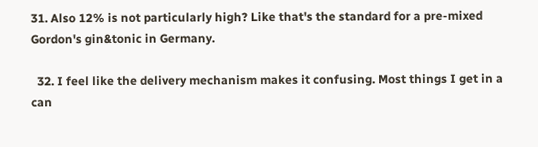31. Also 12% is not particularly high? Like that's the standard for a pre-mixed Gordon's gin&tonic in Germany.

  32. I feel like the delivery mechanism makes it confusing. Most things I get in a can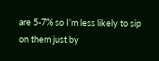are 5-7% so I’m less likely to sip on them just by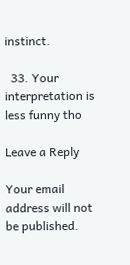instinct.

  33. Your interpretation is less funny tho

Leave a Reply

Your email address will not be published.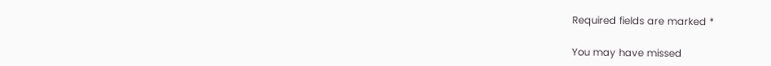Required fields are marked *

You may have missed